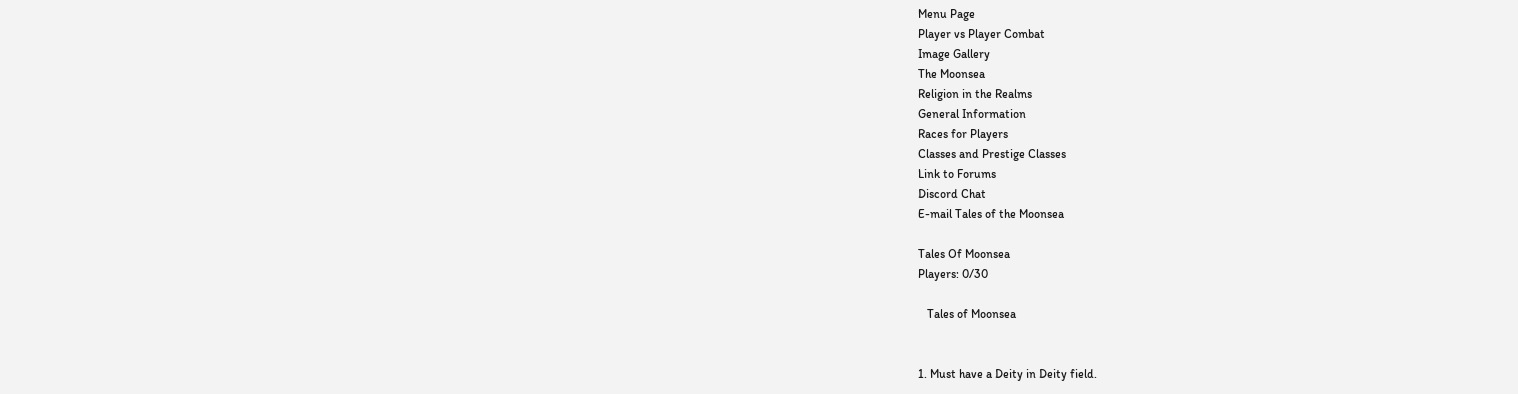Menu Page
Player vs Player Combat
Image Gallery
The Moonsea
Religion in the Realms
General Information
Races for Players
Classes and Prestige Classes
Link to Forums
Discord Chat
E-mail Tales of the Moonsea

Tales Of Moonsea
Players: 0/30

   Tales of Moonsea


1. Must have a Deity in Deity field.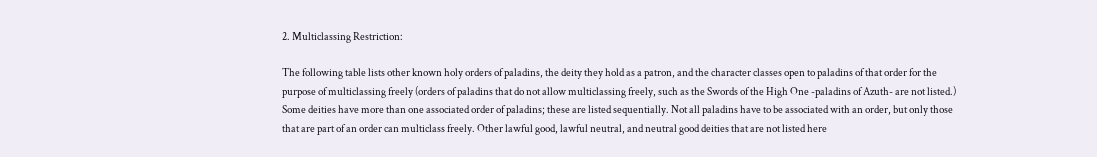2. Multiclassing Restriction:

The following table lists other known holy orders of paladins, the deity they hold as a patron, and the character classes open to paladins of that order for the purpose of multiclassing freely (orders of paladins that do not allow multiclassing freely, such as the Swords of the High One -paladins of Azuth- are not listed.) Some deities have more than one associated order of paladins; these are listed sequentially. Not all paladins have to be associated with an order, but only those that are part of an order can multiclass freely. Other lawful good, lawful neutral, and neutral good deities that are not listed here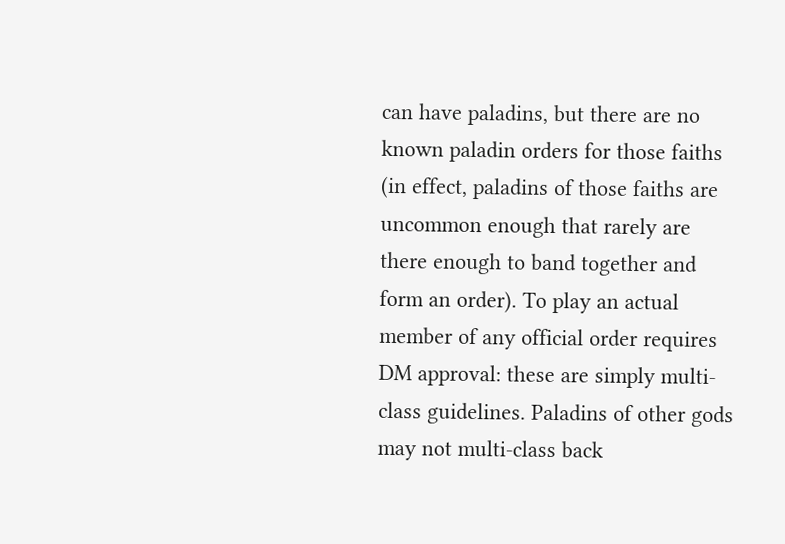can have paladins, but there are no known paladin orders for those faiths (in effect, paladins of those faiths are uncommon enough that rarely are there enough to band together and form an order). To play an actual member of any official order requires DM approval: these are simply multi-class guidelines. Paladins of other gods may not multi-class back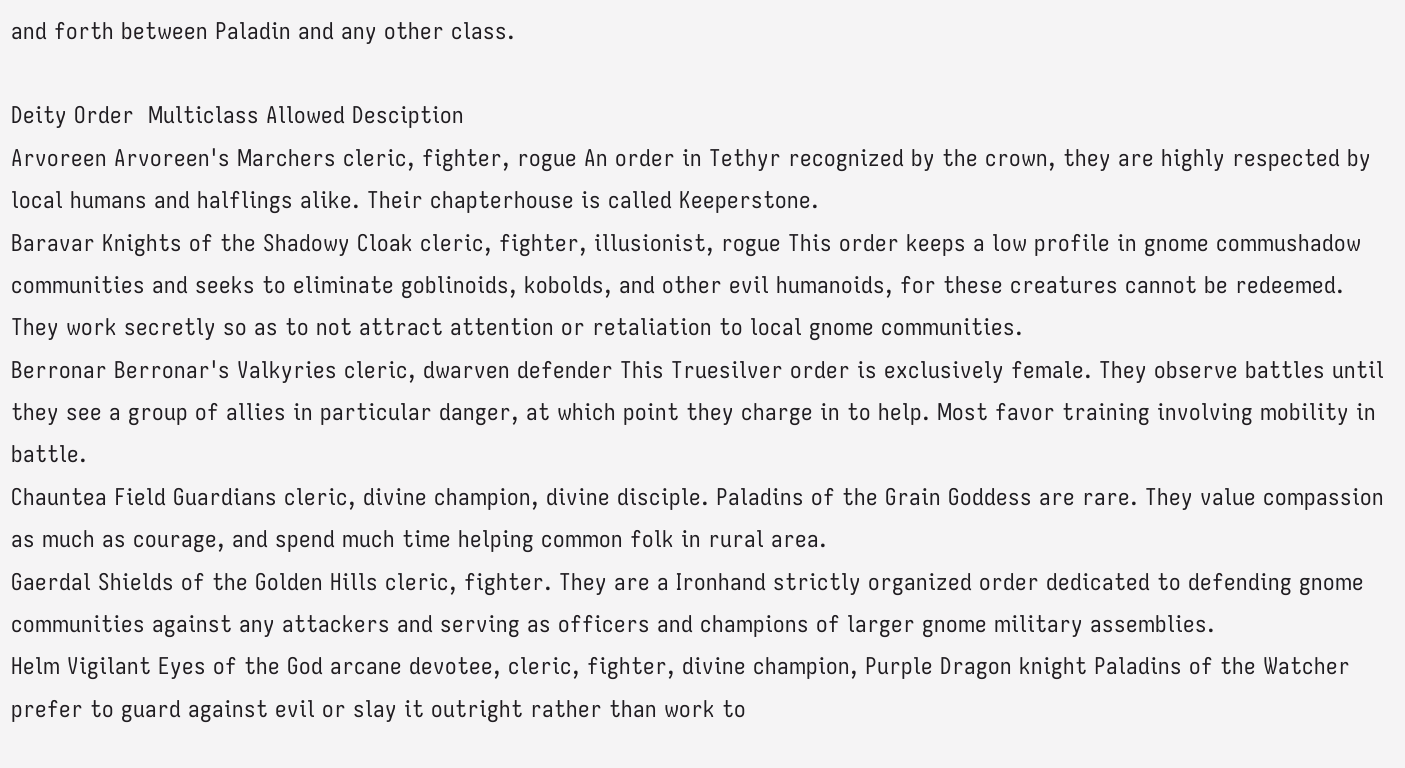and forth between Paladin and any other class.

Deity Order  Multiclass Allowed Desciption
Arvoreen Arvoreen's Marchers cleric, fighter, rogue An order in Tethyr recognized by the crown, they are highly respected by local humans and halflings alike. Their chapterhouse is called Keeperstone.
Baravar Knights of the Shadowy Cloak cleric, fighter, illusionist, rogue This order keeps a low profile in gnome commushadow communities and seeks to eliminate goblinoids, kobolds, and other evil humanoids, for these creatures cannot be redeemed. They work secretly so as to not attract attention or retaliation to local gnome communities.
Berronar Berronar's Valkyries cleric, dwarven defender This Truesilver order is exclusively female. They observe battles until they see a group of allies in particular danger, at which point they charge in to help. Most favor training involving mobility in battle.
Chauntea Field Guardians cleric, divine champion, divine disciple. Paladins of the Grain Goddess are rare. They value compassion as much as courage, and spend much time helping common folk in rural area.
Gaerdal Shields of the Golden Hills cleric, fighter. They are a Ironhand strictly organized order dedicated to defending gnome communities against any attackers and serving as officers and champions of larger gnome military assemblies.
Helm Vigilant Eyes of the God arcane devotee, cleric, fighter, divine champion, Purple Dragon knight Paladins of the Watcher prefer to guard against evil or slay it outright rather than work to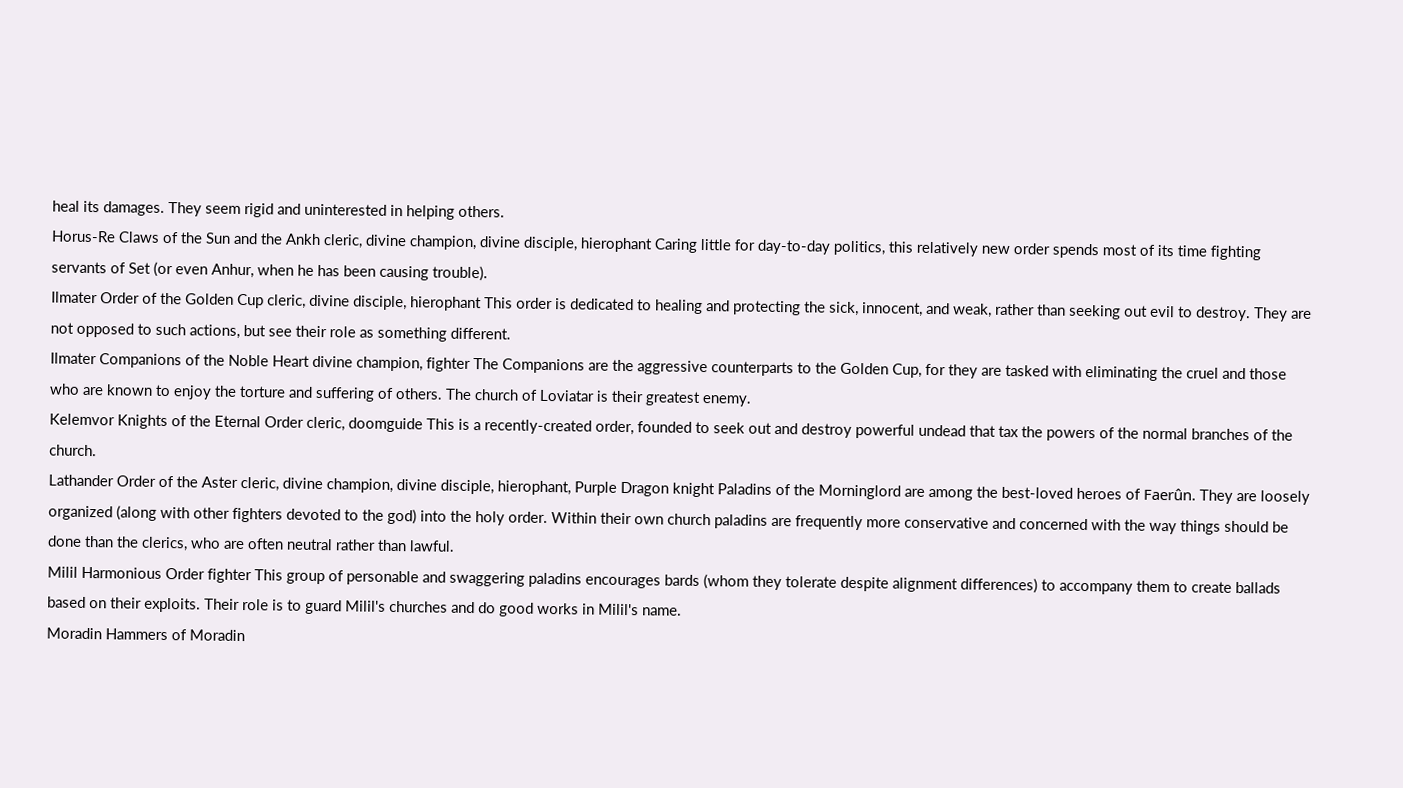heal its damages. They seem rigid and uninterested in helping others.
Horus-Re Claws of the Sun and the Ankh cleric, divine champion, divine disciple, hierophant Caring little for day-to-day politics, this relatively new order spends most of its time fighting servants of Set (or even Anhur, when he has been causing trouble).
Ilmater Order of the Golden Cup cleric, divine disciple, hierophant This order is dedicated to healing and protecting the sick, innocent, and weak, rather than seeking out evil to destroy. They are not opposed to such actions, but see their role as something different.
Ilmater Companions of the Noble Heart divine champion, fighter The Companions are the aggressive counterparts to the Golden Cup, for they are tasked with eliminating the cruel and those who are known to enjoy the torture and suffering of others. The church of Loviatar is their greatest enemy.
Kelemvor Knights of the Eternal Order cleric, doomguide This is a recently-created order, founded to seek out and destroy powerful undead that tax the powers of the normal branches of the church.
Lathander Order of the Aster cleric, divine champion, divine disciple, hierophant, Purple Dragon knight Paladins of the Morninglord are among the best-loved heroes of Faerûn. They are loosely organized (along with other fighters devoted to the god) into the holy order. Within their own church paladins are frequently more conservative and concerned with the way things should be done than the clerics, who are often neutral rather than lawful.
Milil Harmonious Order fighter This group of personable and swaggering paladins encourages bards (whom they tolerate despite alignment differences) to accompany them to create ballads based on their exploits. Their role is to guard Milil's churches and do good works in Milil's name.
Moradin Hammers of Moradin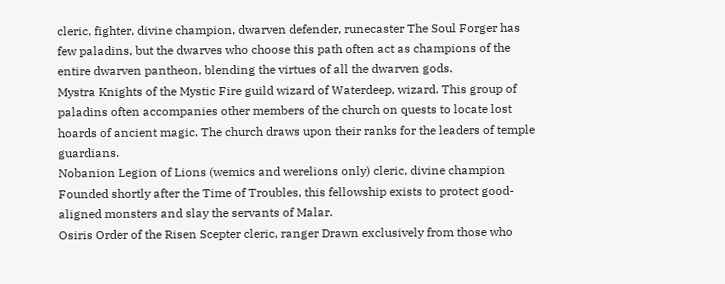cleric, fighter, divine champion, dwarven defender, runecaster The Soul Forger has few paladins, but the dwarves who choose this path often act as champions of the entire dwarven pantheon, blending the virtues of all the dwarven gods.
Mystra Knights of the Mystic Fire guild wizard of Waterdeep, wizard. This group of paladins often accompanies other members of the church on quests to locate lost hoards of ancient magic. The church draws upon their ranks for the leaders of temple guardians.
Nobanion Legion of Lions (wemics and werelions only) cleric, divine champion Founded shortly after the Time of Troubles, this fellowship exists to protect good-aligned monsters and slay the servants of Malar.
Osiris Order of the Risen Scepter cleric, ranger Drawn exclusively from those who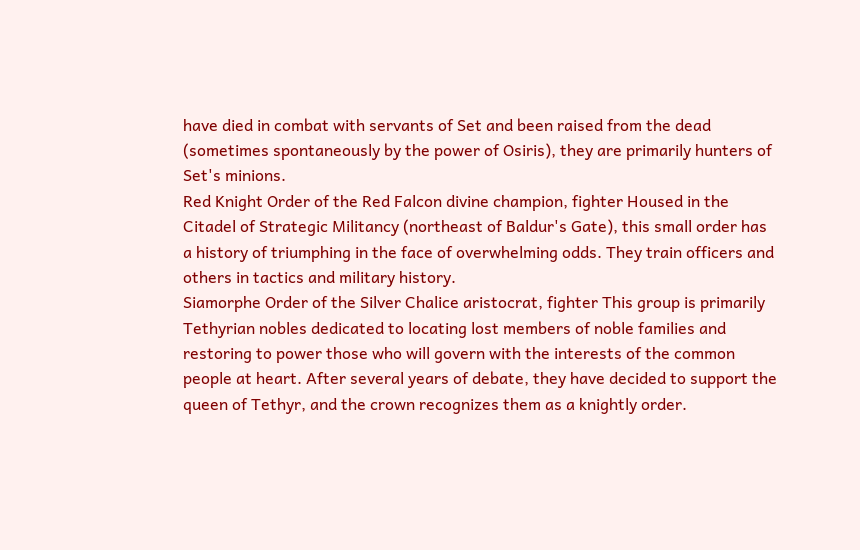have died in combat with servants of Set and been raised from the dead (sometimes spontaneously by the power of Osiris), they are primarily hunters of Set's minions.
Red Knight Order of the Red Falcon divine champion, fighter Housed in the Citadel of Strategic Militancy (northeast of Baldur's Gate), this small order has a history of triumphing in the face of overwhelming odds. They train officers and others in tactics and military history.
Siamorphe Order of the Silver Chalice aristocrat, fighter This group is primarily Tethyrian nobles dedicated to locating lost members of noble families and restoring to power those who will govern with the interests of the common people at heart. After several years of debate, they have decided to support the queen of Tethyr, and the crown recognizes them as a knightly order.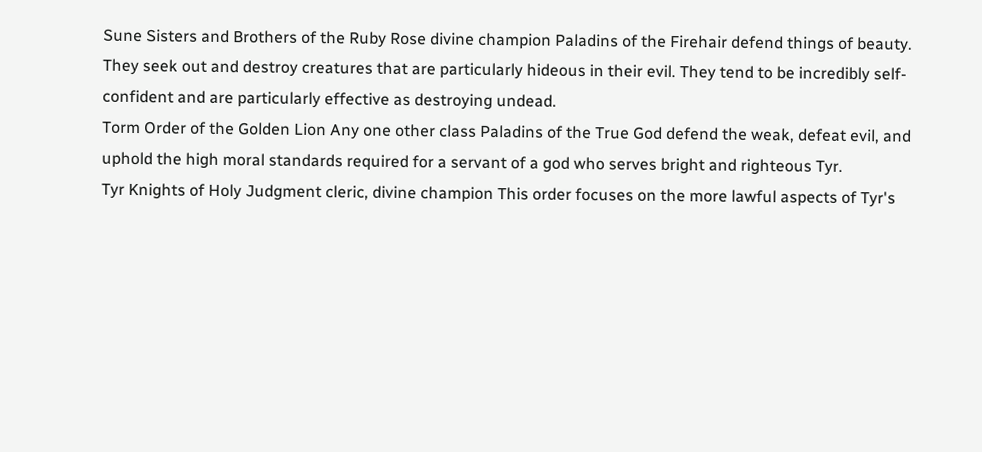Sune Sisters and Brothers of the Ruby Rose divine champion Paladins of the Firehair defend things of beauty. They seek out and destroy creatures that are particularly hideous in their evil. They tend to be incredibly self-confident and are particularly effective as destroying undead.
Torm Order of the Golden Lion Any one other class Paladins of the True God defend the weak, defeat evil, and uphold the high moral standards required for a servant of a god who serves bright and righteous Tyr.
Tyr Knights of Holy Judgment cleric, divine champion This order focuses on the more lawful aspects of Tyr's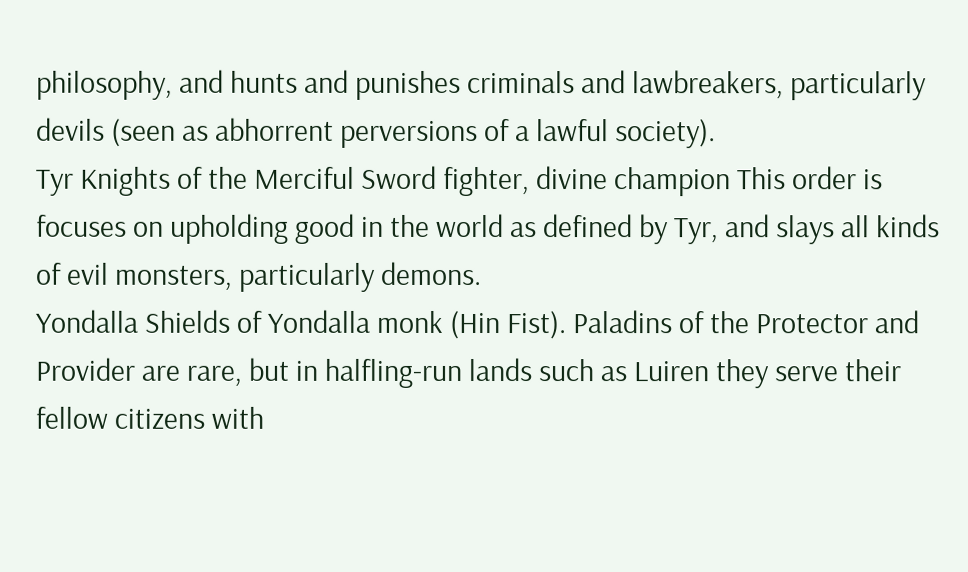philosophy, and hunts and punishes criminals and lawbreakers, particularly devils (seen as abhorrent perversions of a lawful society).
Tyr Knights of the Merciful Sword fighter, divine champion This order is focuses on upholding good in the world as defined by Tyr, and slays all kinds of evil monsters, particularly demons.
Yondalla Shields of Yondalla monk (Hin Fist). Paladins of the Protector and Provider are rare, but in halfling-run lands such as Luiren they serve their fellow citizens with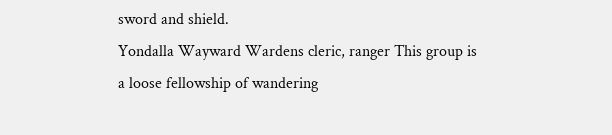sword and shield.
Yondalla Wayward Wardens cleric, ranger This group is a loose fellowship of wandering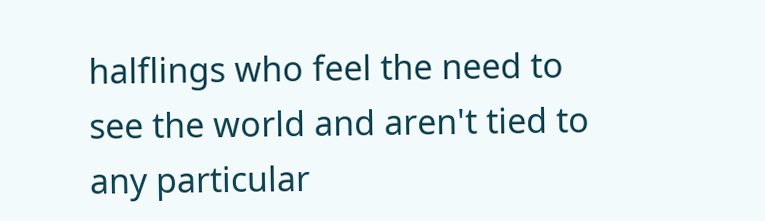halflings who feel the need to see the world and aren't tied to any particular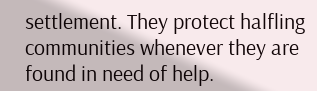settlement. They protect halfling communities whenever they are found in need of help.